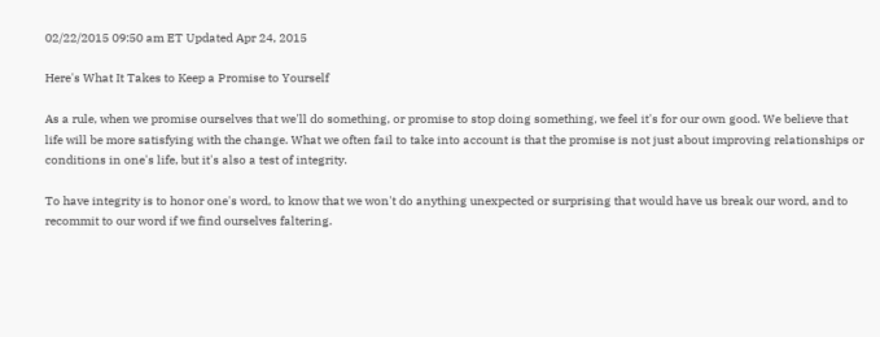02/22/2015 09:50 am ET Updated Apr 24, 2015

Here's What It Takes to Keep a Promise to Yourself

As a rule, when we promise ourselves that we'll do something, or promise to stop doing something, we feel it's for our own good. We believe that life will be more satisfying with the change. What we often fail to take into account is that the promise is not just about improving relationships or conditions in one's life, but it's also a test of integrity.

To have integrity is to honor one's word, to know that we won't do anything unexpected or surprising that would have us break our word, and to recommit to our word if we find ourselves faltering.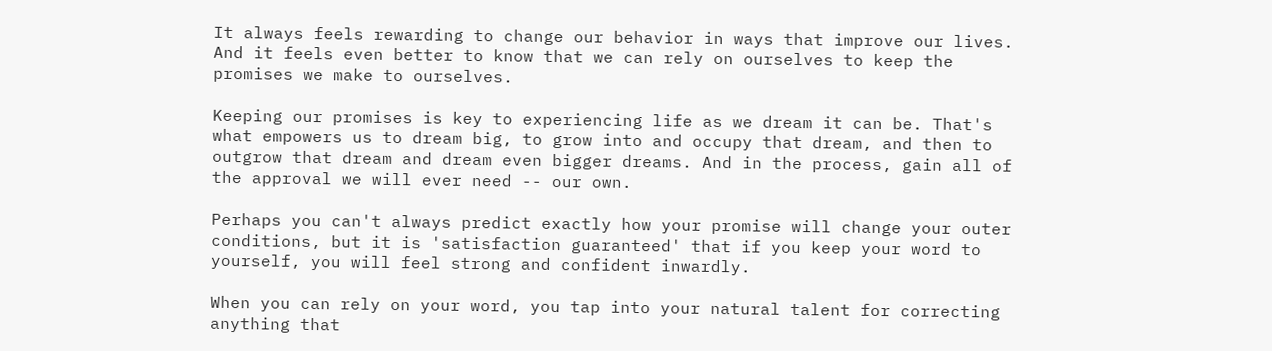It always feels rewarding to change our behavior in ways that improve our lives. And it feels even better to know that we can rely on ourselves to keep the promises we make to ourselves.

Keeping our promises is key to experiencing life as we dream it can be. That's what empowers us to dream big, to grow into and occupy that dream, and then to outgrow that dream and dream even bigger dreams. And in the process, gain all of the approval we will ever need -- our own.

Perhaps you can't always predict exactly how your promise will change your outer conditions, but it is 'satisfaction guaranteed' that if you keep your word to yourself, you will feel strong and confident inwardly.

When you can rely on your word, you tap into your natural talent for correcting anything that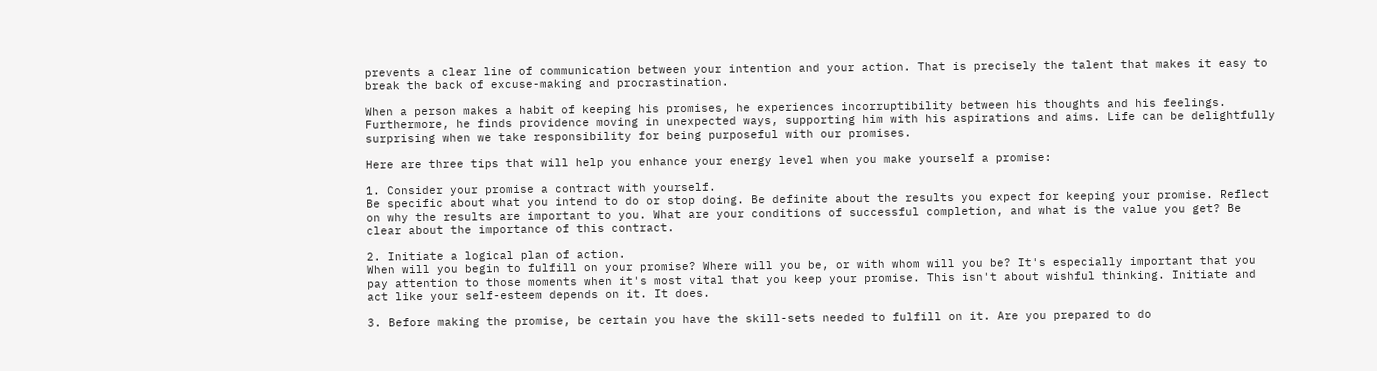prevents a clear line of communication between your intention and your action. That is precisely the talent that makes it easy to break the back of excuse-making and procrastination.

When a person makes a habit of keeping his promises, he experiences incorruptibility between his thoughts and his feelings. Furthermore, he finds providence moving in unexpected ways, supporting him with his aspirations and aims. Life can be delightfully surprising when we take responsibility for being purposeful with our promises.

Here are three tips that will help you enhance your energy level when you make yourself a promise:

1. Consider your promise a contract with yourself.
Be specific about what you intend to do or stop doing. Be definite about the results you expect for keeping your promise. Reflect on why the results are important to you. What are your conditions of successful completion, and what is the value you get? Be clear about the importance of this contract.

2. Initiate a logical plan of action.
When will you begin to fulfill on your promise? Where will you be, or with whom will you be? It's especially important that you pay attention to those moments when it's most vital that you keep your promise. This isn't about wishful thinking. Initiate and act like your self-esteem depends on it. It does.

3. Before making the promise, be certain you have the skill-sets needed to fulfill on it. Are you prepared to do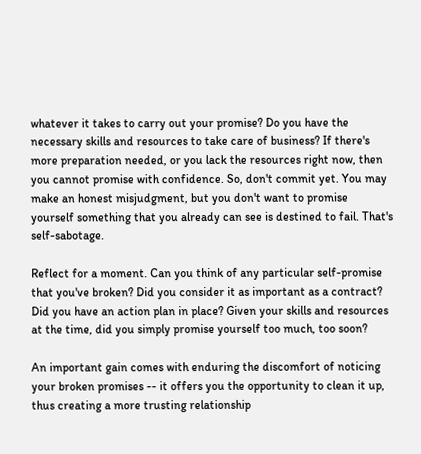whatever it takes to carry out your promise? Do you have the necessary skills and resources to take care of business? If there's more preparation needed, or you lack the resources right now, then you cannot promise with confidence. So, don't commit yet. You may make an honest misjudgment, but you don't want to promise yourself something that you already can see is destined to fail. That's self-sabotage.

Reflect for a moment. Can you think of any particular self-promise that you've broken? Did you consider it as important as a contract? Did you have an action plan in place? Given your skills and resources at the time, did you simply promise yourself too much, too soon?

An important gain comes with enduring the discomfort of noticing your broken promises -- it offers you the opportunity to clean it up, thus creating a more trusting relationship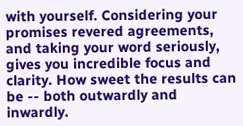with yourself. Considering your promises revered agreements, and taking your word seriously, gives you incredible focus and clarity. How sweet the results can be -- both outwardly and inwardly.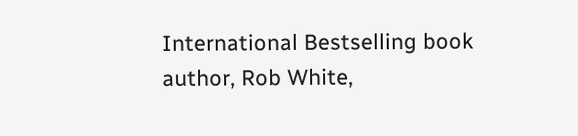International Bestselling book author, Rob White,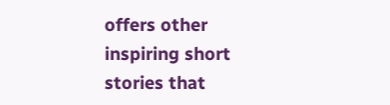offers other inspiring short stories that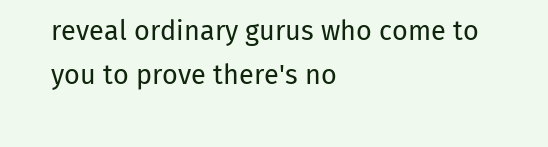reveal ordinary gurus who come to you to prove there's no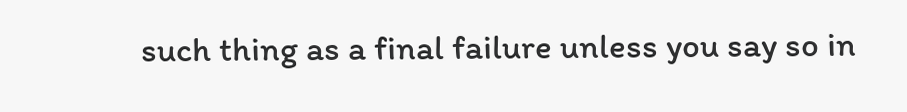such thing as a final failure unless you say so in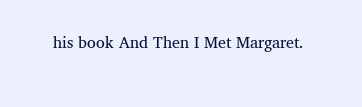his book And Then I Met Margaret.